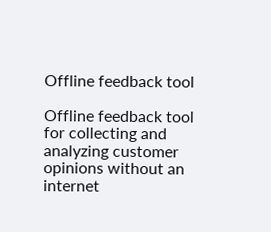Offline feedback tool

Offline feedback tool for collecting and analyzing customer opinions without an internet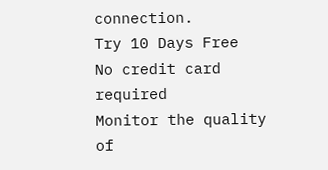connection.
Try 10 Days Free
No credit card required
Monitor the quality
of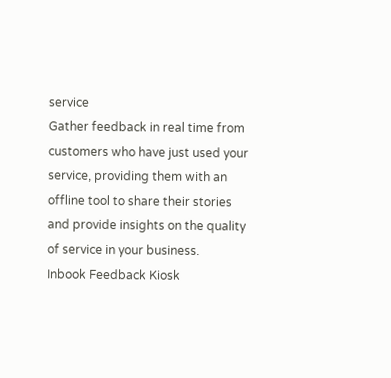service
Gather feedback in real time from customers who have just used your service, providing them with an offline tool to share their stories and provide insights on the quality of service in your business.
Inbook Feedback Kiosk